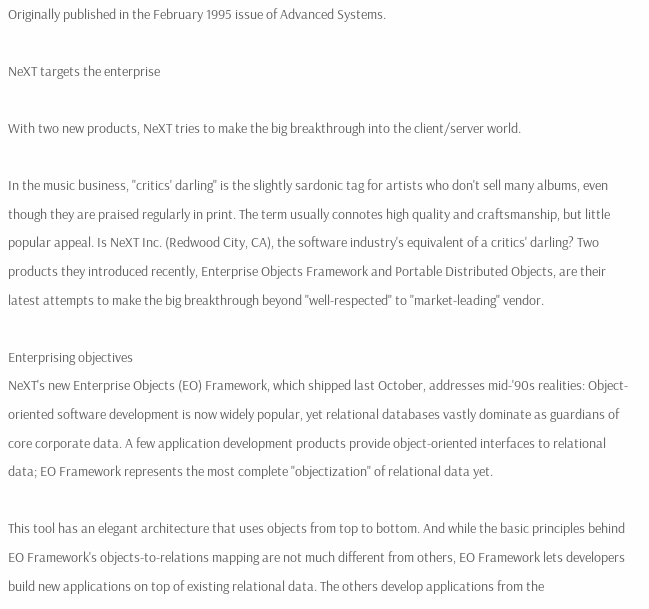Originally published in the February 1995 issue of Advanced Systems.

NeXT targets the enterprise

With two new products, NeXT tries to make the big breakthrough into the client/server world.

In the music business, "critics' darling" is the slightly sardonic tag for artists who don't sell many albums, even though they are praised regularly in print. The term usually connotes high quality and craftsmanship, but little popular appeal. Is NeXT Inc. (Redwood City, CA), the software industry's equivalent of a critics' darling? Two products they introduced recently, Enterprise Objects Framework and Portable Distributed Objects, are their latest attempts to make the big breakthrough beyond "well-respected" to "market-leading" vendor.

Enterprising objectives
NeXT's new Enterprise Objects (EO) Framework, which shipped last October, addresses mid-'90s realities: Object-oriented software development is now widely popular, yet relational databases vastly dominate as guardians of core corporate data. A few application development products provide object-oriented interfaces to relational data; EO Framework represents the most complete "objectization" of relational data yet.

This tool has an elegant architecture that uses objects from top to bottom. And while the basic principles behind EO Framework's objects-to-relations mapping are not much different from others, EO Framework lets developers build new applications on top of existing relational data. The others develop applications from the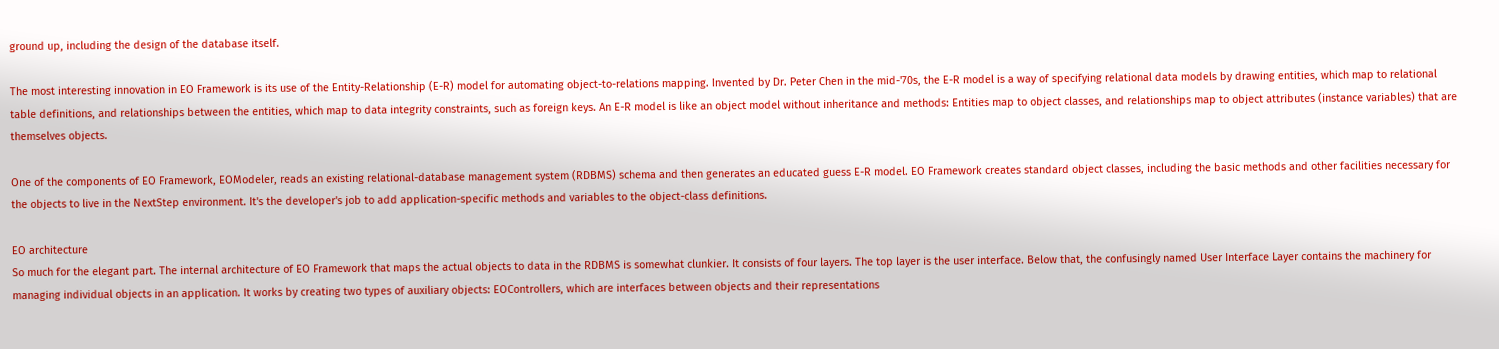ground up, including the design of the database itself.

The most interesting innovation in EO Framework is its use of the Entity-Relationship (E-R) model for automating object-to-relations mapping. Invented by Dr. Peter Chen in the mid-'70s, the E-R model is a way of specifying relational data models by drawing entities, which map to relational table definitions, and relationships between the entities, which map to data integrity constraints, such as foreign keys. An E-R model is like an object model without inheritance and methods: Entities map to object classes, and relationships map to object attributes (instance variables) that are themselves objects.

One of the components of EO Framework, EOModeler, reads an existing relational-database management system (RDBMS) schema and then generates an educated guess E-R model. EO Framework creates standard object classes, including the basic methods and other facilities necessary for the objects to live in the NextStep environment. It's the developer's job to add application-specific methods and variables to the object-class definitions.

EO architecture
So much for the elegant part. The internal architecture of EO Framework that maps the actual objects to data in the RDBMS is somewhat clunkier. It consists of four layers. The top layer is the user interface. Below that, the confusingly named User Interface Layer contains the machinery for managing individual objects in an application. It works by creating two types of auxiliary objects: EOControllers, which are interfaces between objects and their representations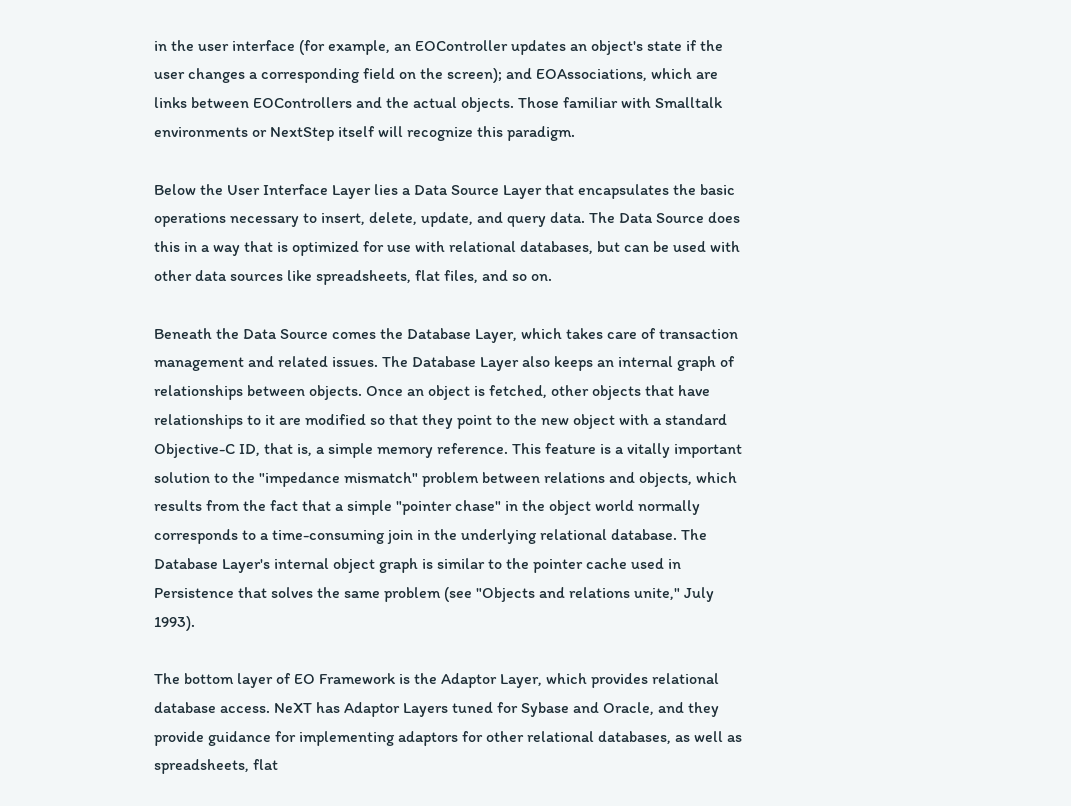in the user interface (for example, an EOController updates an object's state if the user changes a corresponding field on the screen); and EOAssociations, which are links between EOControllers and the actual objects. Those familiar with Smalltalk environments or NextStep itself will recognize this paradigm.

Below the User Interface Layer lies a Data Source Layer that encapsulates the basic operations necessary to insert, delete, update, and query data. The Data Source does this in a way that is optimized for use with relational databases, but can be used with other data sources like spreadsheets, flat files, and so on.

Beneath the Data Source comes the Database Layer, which takes care of transaction management and related issues. The Database Layer also keeps an internal graph of relationships between objects. Once an object is fetched, other objects that have relationships to it are modified so that they point to the new object with a standard Objective-C ID, that is, a simple memory reference. This feature is a vitally important solution to the "impedance mismatch" problem between relations and objects, which results from the fact that a simple "pointer chase" in the object world normally corresponds to a time-consuming join in the underlying relational database. The Database Layer's internal object graph is similar to the pointer cache used in Persistence that solves the same problem (see "Objects and relations unite," July 1993).

The bottom layer of EO Framework is the Adaptor Layer, which provides relational database access. NeXT has Adaptor Layers tuned for Sybase and Oracle, and they provide guidance for implementing adaptors for other relational databases, as well as spreadsheets, flat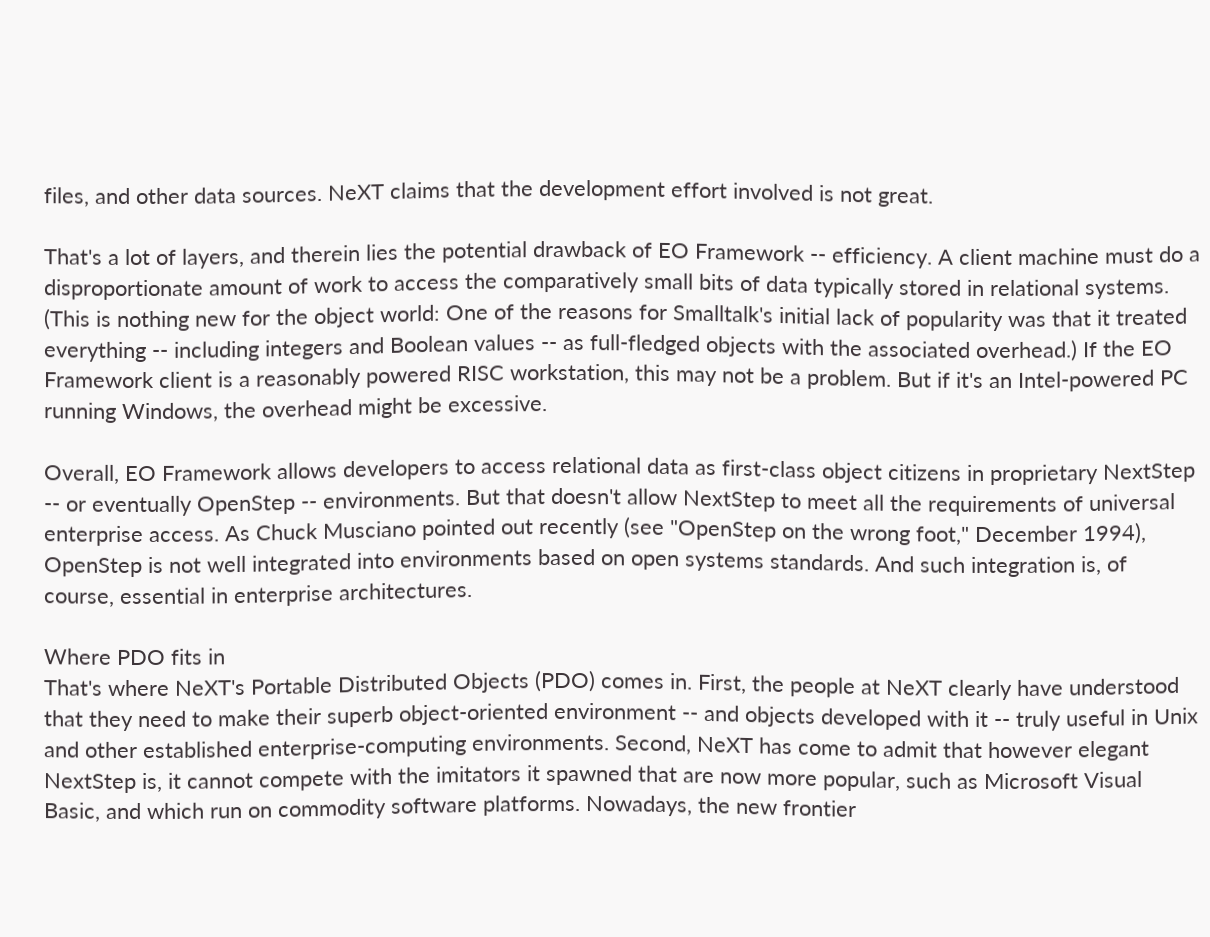files, and other data sources. NeXT claims that the development effort involved is not great.

That's a lot of layers, and therein lies the potential drawback of EO Framework -- efficiency. A client machine must do a disproportionate amount of work to access the comparatively small bits of data typically stored in relational systems. (This is nothing new for the object world: One of the reasons for Smalltalk's initial lack of popularity was that it treated everything -- including integers and Boolean values -- as full-fledged objects with the associated overhead.) If the EO Framework client is a reasonably powered RISC workstation, this may not be a problem. But if it's an Intel-powered PC running Windows, the overhead might be excessive.

Overall, EO Framework allows developers to access relational data as first-class object citizens in proprietary NextStep -- or eventually OpenStep -- environments. But that doesn't allow NextStep to meet all the requirements of universal enterprise access. As Chuck Musciano pointed out recently (see "OpenStep on the wrong foot," December 1994), OpenStep is not well integrated into environments based on open systems standards. And such integration is, of course, essential in enterprise architectures.

Where PDO fits in
That's where NeXT's Portable Distributed Objects (PDO) comes in. First, the people at NeXT clearly have understood that they need to make their superb object-oriented environment -- and objects developed with it -- truly useful in Unix and other established enterprise-computing environments. Second, NeXT has come to admit that however elegant NextStep is, it cannot compete with the imitators it spawned that are now more popular, such as Microsoft Visual Basic, and which run on commodity software platforms. Nowadays, the new frontier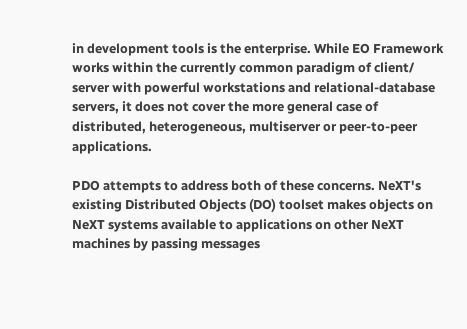in development tools is the enterprise. While EO Framework works within the currently common paradigm of client/ server with powerful workstations and relational-database servers, it does not cover the more general case of distributed, heterogeneous, multiserver or peer-to-peer applications.

PDO attempts to address both of these concerns. NeXT's existing Distributed Objects (DO) toolset makes objects on NeXT systems available to applications on other NeXT machines by passing messages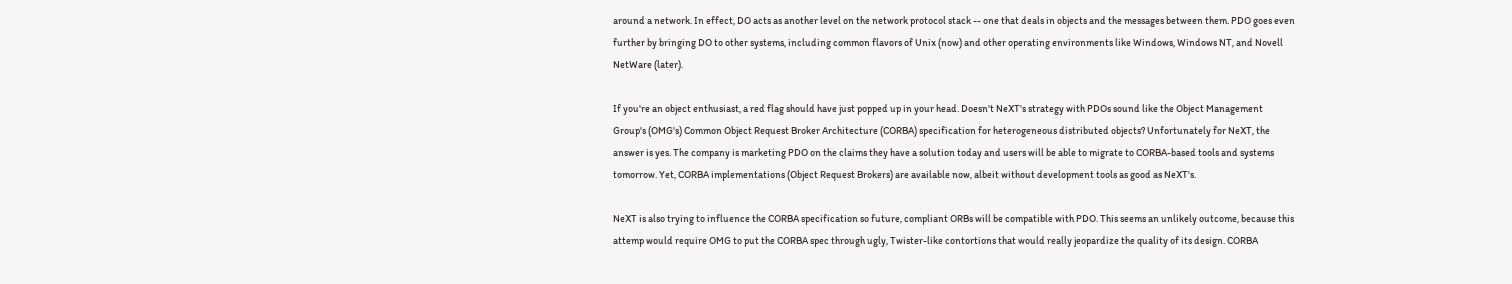around a network. In effect, DO acts as another level on the network protocol stack -- one that deals in objects and the messages between them. PDO goes even further by bringing DO to other systems, including common flavors of Unix (now) and other operating environments like Windows, Windows NT, and Novell NetWare (later).

If you're an object enthusiast, a red flag should have just popped up in your head. Doesn't NeXT's strategy with PDOs sound like the Object Management Group's (OMG's) Common Object Request Broker Architecture (CORBA) specification for heterogeneous distributed objects? Unfortunately for NeXT, the answer is yes. The company is marketing PDO on the claims they have a solution today and users will be able to migrate to CORBA-based tools and systems tomorrow. Yet, CORBA implementations (Object Request Brokers) are available now, albeit without development tools as good as NeXT's.

NeXT is also trying to influence the CORBA specification so future, compliant ORBs will be compatible with PDO. This seems an unlikely outcome, because this attemp would require OMG to put the CORBA spec through ugly, Twister-like contortions that would really jeopardize the quality of its design. CORBA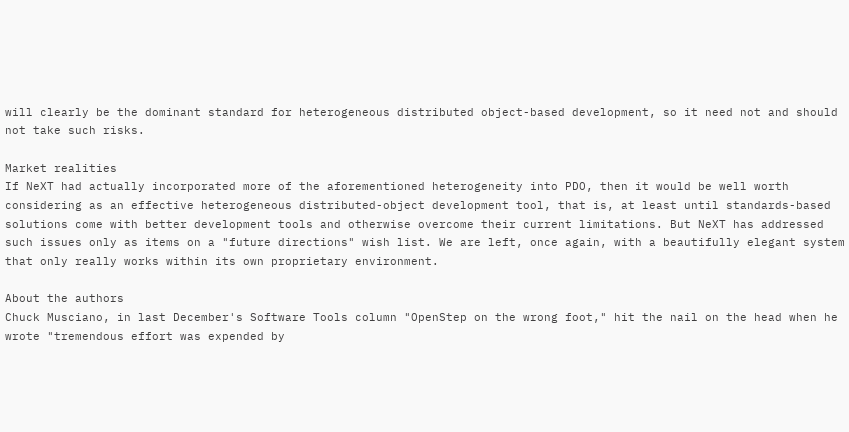will clearly be the dominant standard for heterogeneous distributed object-based development, so it need not and should not take such risks.

Market realities
If NeXT had actually incorporated more of the aforementioned heterogeneity into PDO, then it would be well worth considering as an effective heterogeneous distributed-object development tool, that is, at least until standards-based solutions come with better development tools and otherwise overcome their current limitations. But NeXT has addressed such issues only as items on a "future directions" wish list. We are left, once again, with a beautifully elegant system that only really works within its own proprietary environment.

About the authors
Chuck Musciano, in last December's Software Tools column "OpenStep on the wrong foot," hit the nail on the head when he wrote "tremendous effort was expended by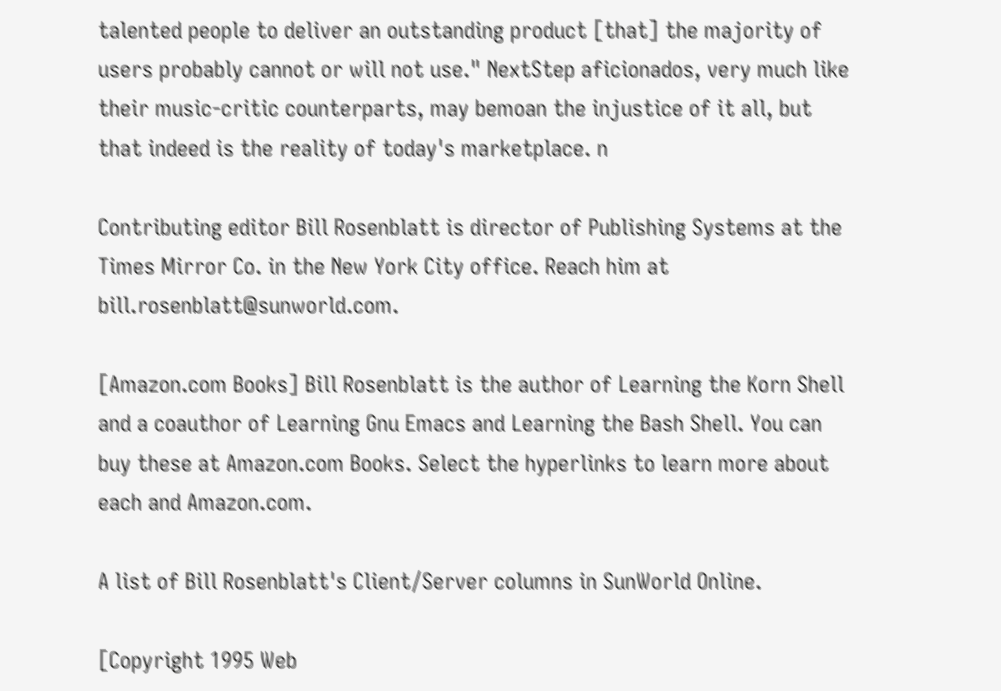talented people to deliver an outstanding product [that] the majority of users probably cannot or will not use." NextStep aficionados, very much like their music-critic counterparts, may bemoan the injustice of it all, but that indeed is the reality of today's marketplace. n

Contributing editor Bill Rosenblatt is director of Publishing Systems at the Times Mirror Co. in the New York City office. Reach him at bill.rosenblatt@sunworld.com.

[Amazon.com Books] Bill Rosenblatt is the author of Learning the Korn Shell and a coauthor of Learning Gnu Emacs and Learning the Bash Shell. You can buy these at Amazon.com Books. Select the hyperlinks to learn more about each and Amazon.com.

A list of Bill Rosenblatt's Client/Server columns in SunWorld Online.

[Copyright 1995 Web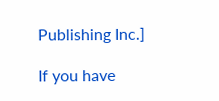Publishing Inc.]

If you have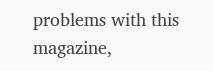problems with this magazine,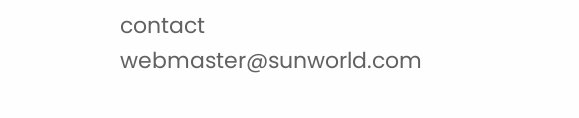contact webmaster@sunworld.com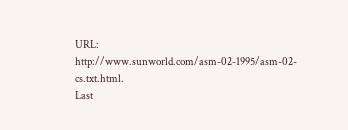URL: http://www.sunworld.com/asm-02-1995/asm-02-cs.txt.html.
Last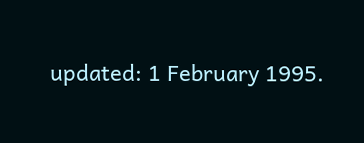updated: 1 February 1995.